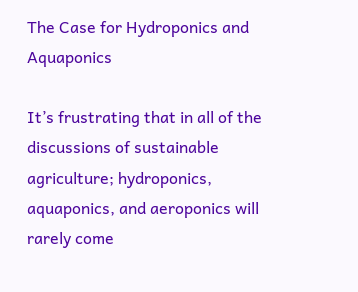The Case for Hydroponics and Aquaponics

It’s frustrating that in all of the discussions of sustainable agriculture; hydroponics, aquaponics, and aeroponics will rarely come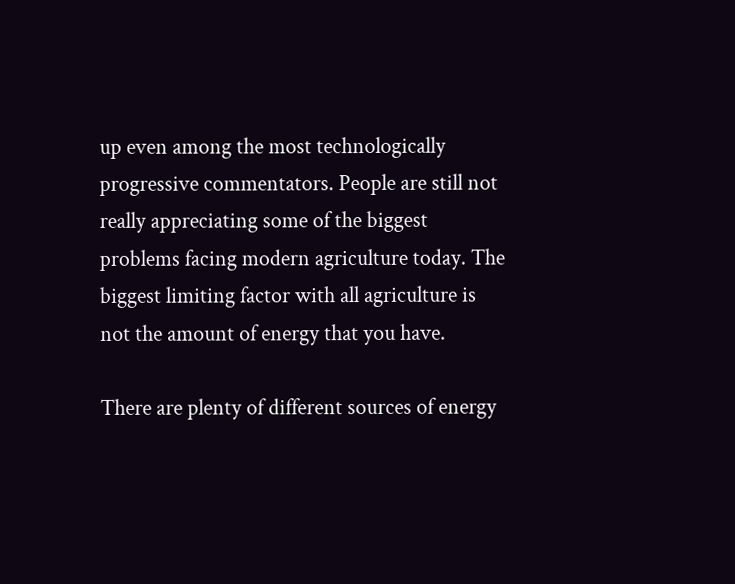up even among the most technologically progressive commentators. People are still not really appreciating some of the biggest problems facing modern agriculture today. The biggest limiting factor with all agriculture is not the amount of energy that you have.

There are plenty of different sources of energy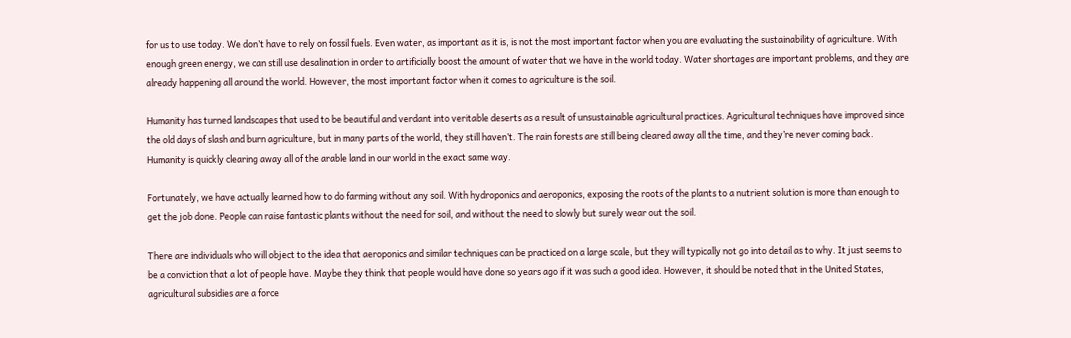for us to use today. We don’t have to rely on fossil fuels. Even water, as important as it is, is not the most important factor when you are evaluating the sustainability of agriculture. With enough green energy, we can still use desalination in order to artificially boost the amount of water that we have in the world today. Water shortages are important problems, and they are already happening all around the world. However, the most important factor when it comes to agriculture is the soil.

Humanity has turned landscapes that used to be beautiful and verdant into veritable deserts as a result of unsustainable agricultural practices. Agricultural techniques have improved since the old days of slash and burn agriculture, but in many parts of the world, they still haven’t. The rain forests are still being cleared away all the time, and they’re never coming back. Humanity is quickly clearing away all of the arable land in our world in the exact same way.

Fortunately, we have actually learned how to do farming without any soil. With hydroponics and aeroponics, exposing the roots of the plants to a nutrient solution is more than enough to get the job done. People can raise fantastic plants without the need for soil, and without the need to slowly but surely wear out the soil.

There are individuals who will object to the idea that aeroponics and similar techniques can be practiced on a large scale, but they will typically not go into detail as to why. It just seems to be a conviction that a lot of people have. Maybe they think that people would have done so years ago if it was such a good idea. However, it should be noted that in the United States, agricultural subsidies are a force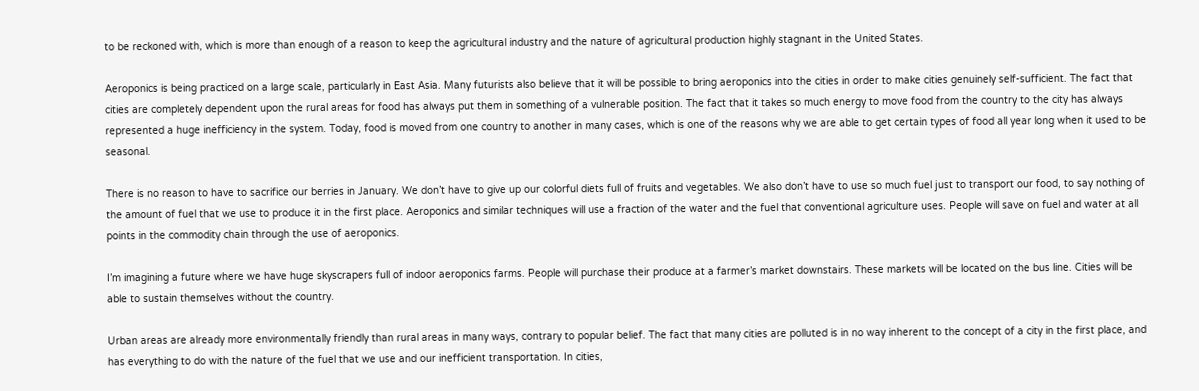to be reckoned with, which is more than enough of a reason to keep the agricultural industry and the nature of agricultural production highly stagnant in the United States.

Aeroponics is being practiced on a large scale, particularly in East Asia. Many futurists also believe that it will be possible to bring aeroponics into the cities in order to make cities genuinely self-sufficient. The fact that cities are completely dependent upon the rural areas for food has always put them in something of a vulnerable position. The fact that it takes so much energy to move food from the country to the city has always represented a huge inefficiency in the system. Today, food is moved from one country to another in many cases, which is one of the reasons why we are able to get certain types of food all year long when it used to be seasonal.

There is no reason to have to sacrifice our berries in January. We don’t have to give up our colorful diets full of fruits and vegetables. We also don’t have to use so much fuel just to transport our food, to say nothing of the amount of fuel that we use to produce it in the first place. Aeroponics and similar techniques will use a fraction of the water and the fuel that conventional agriculture uses. People will save on fuel and water at all points in the commodity chain through the use of aeroponics.

I’m imagining a future where we have huge skyscrapers full of indoor aeroponics farms. People will purchase their produce at a farmer’s market downstairs. These markets will be located on the bus line. Cities will be able to sustain themselves without the country.

Urban areas are already more environmentally friendly than rural areas in many ways, contrary to popular belief. The fact that many cities are polluted is in no way inherent to the concept of a city in the first place, and has everything to do with the nature of the fuel that we use and our inefficient transportation. In cities,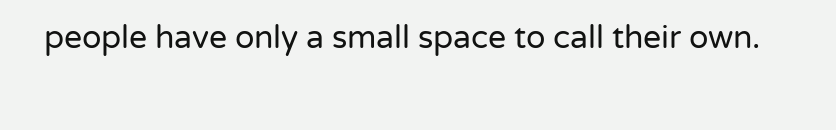people have only a small space to call their own.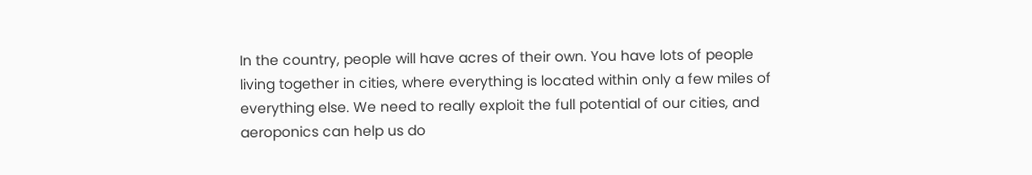In the country, people will have acres of their own. You have lots of people living together in cities, where everything is located within only a few miles of everything else. We need to really exploit the full potential of our cities, and aeroponics can help us do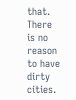that. There is no reason to have dirty cities.